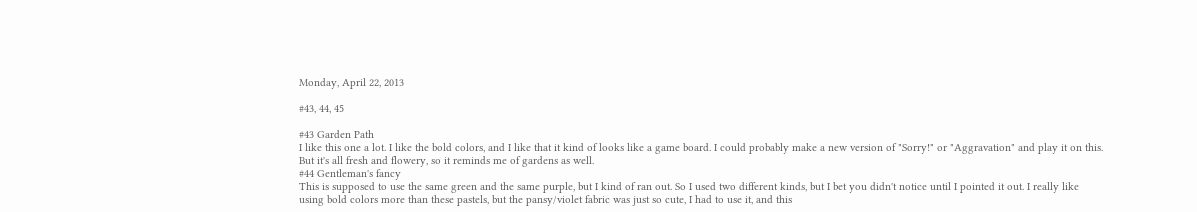Monday, April 22, 2013

#43, 44, 45

#43 Garden Path
I like this one a lot. I like the bold colors, and I like that it kind of looks like a game board. I could probably make a new version of "Sorry!" or "Aggravation" and play it on this. But it's all fresh and flowery, so it reminds me of gardens as well.
#44 Gentleman's fancy
This is supposed to use the same green and the same purple, but I kind of ran out. So I used two different kinds, but I bet you didn't notice until I pointed it out. I really like using bold colors more than these pastels, but the pansy/violet fabric was just so cute, I had to use it, and this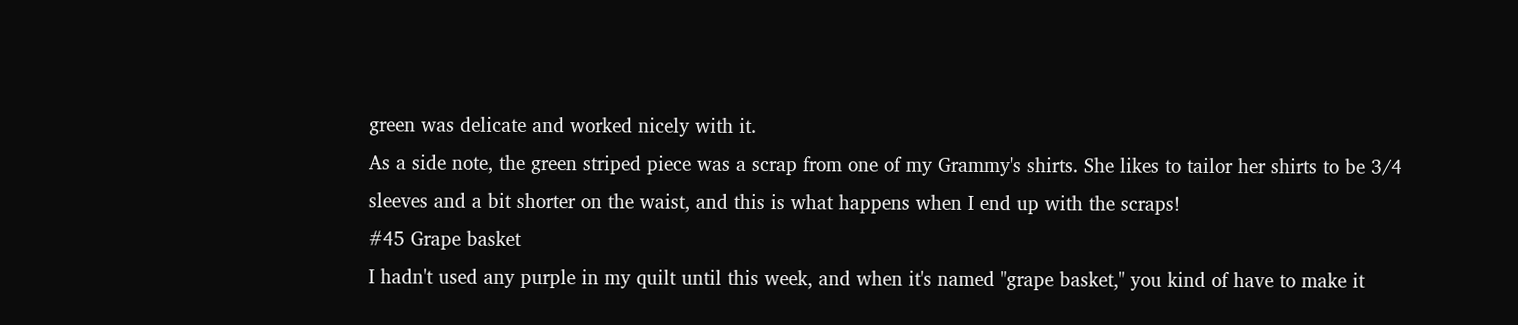green was delicate and worked nicely with it.
As a side note, the green striped piece was a scrap from one of my Grammy's shirts. She likes to tailor her shirts to be 3/4 sleeves and a bit shorter on the waist, and this is what happens when I end up with the scraps!
#45 Grape basket
I hadn't used any purple in my quilt until this week, and when it's named "grape basket," you kind of have to make it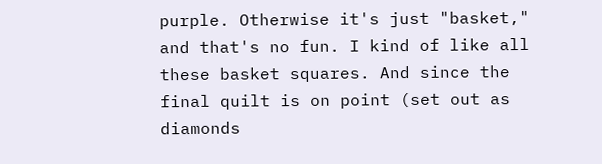purple. Otherwise it's just "basket," and that's no fun. I kind of like all these basket squares. And since the final quilt is on point (set out as diamonds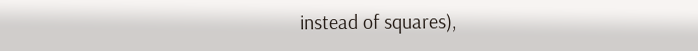instead of squares),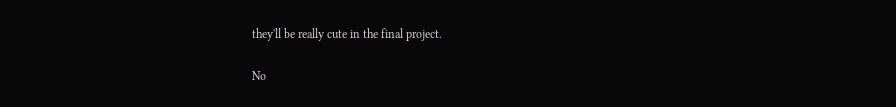they'll be really cute in the final project.

No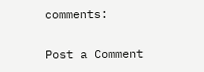comments:

Post a Comment